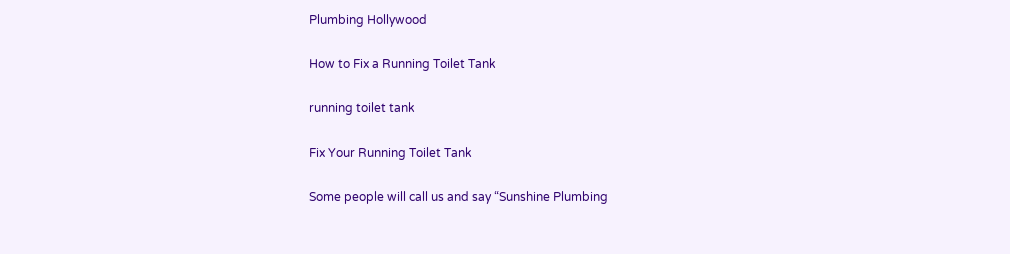Plumbing Hollywood

How to Fix a Running Toilet Tank

running toilet tank

Fix Your Running Toilet Tank

Some people will call us and say “Sunshine Plumbing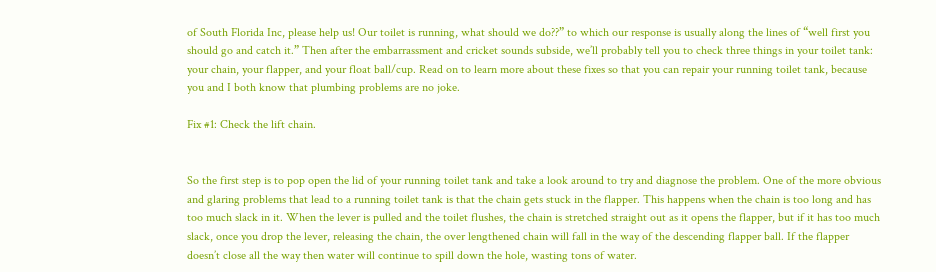of South Florida Inc, please help us! Our toilet is running, what should we do??” to which our response is usually along the lines of “well first you should go and catch it.” Then after the embarrassment and cricket sounds subside, we’ll probably tell you to check three things in your toilet tank: your chain, your flapper, and your float ball/cup. Read on to learn more about these fixes so that you can repair your running toilet tank, because you and I both know that plumbing problems are no joke.

Fix #1: Check the lift chain.


So the first step is to pop open the lid of your running toilet tank and take a look around to try and diagnose the problem. One of the more obvious and glaring problems that lead to a running toilet tank is that the chain gets stuck in the flapper. This happens when the chain is too long and has too much slack in it. When the lever is pulled and the toilet flushes, the chain is stretched straight out as it opens the flapper, but if it has too much slack, once you drop the lever, releasing the chain, the over lengthened chain will fall in the way of the descending flapper ball. If the flapper doesn’t close all the way then water will continue to spill down the hole, wasting tons of water.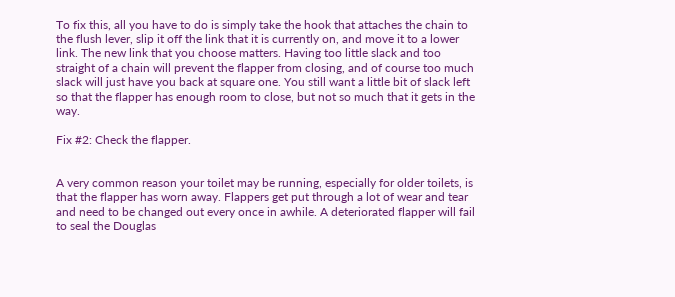To fix this, all you have to do is simply take the hook that attaches the chain to the flush lever, slip it off the link that it is currently on, and move it to a lower link. The new link that you choose matters. Having too little slack and too straight of a chain will prevent the flapper from closing, and of course too much slack will just have you back at square one. You still want a little bit of slack left so that the flapper has enough room to close, but not so much that it gets in the way.

Fix #2: Check the flapper.


A very common reason your toilet may be running, especially for older toilets, is that the flapper has worn away. Flappers get put through a lot of wear and tear and need to be changed out every once in awhile. A deteriorated flapper will fail to seal the Douglas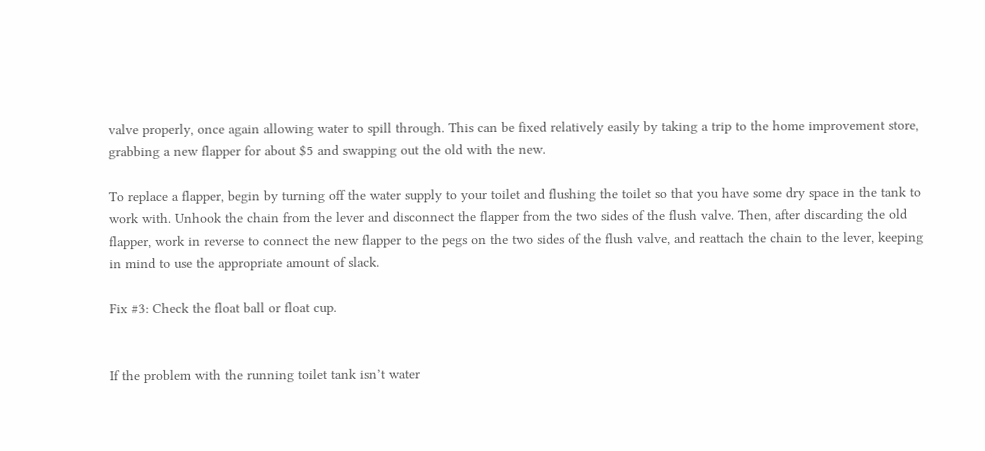valve properly, once again allowing water to spill through. This can be fixed relatively easily by taking a trip to the home improvement store, grabbing a new flapper for about $5 and swapping out the old with the new.

To replace a flapper, begin by turning off the water supply to your toilet and flushing the toilet so that you have some dry space in the tank to work with. Unhook the chain from the lever and disconnect the flapper from the two sides of the flush valve. Then, after discarding the old flapper, work in reverse to connect the new flapper to the pegs on the two sides of the flush valve, and reattach the chain to the lever, keeping in mind to use the appropriate amount of slack.

Fix #3: Check the float ball or float cup.


If the problem with the running toilet tank isn’t water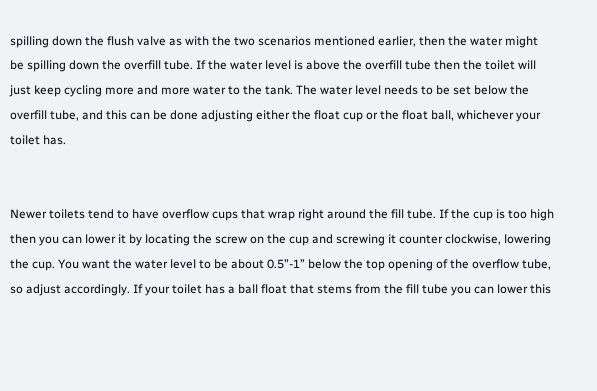spilling down the flush valve as with the two scenarios mentioned earlier, then the water might be spilling down the overfill tube. If the water level is above the overfill tube then the toilet will just keep cycling more and more water to the tank. The water level needs to be set below the overfill tube, and this can be done adjusting either the float cup or the float ball, whichever your toilet has.


Newer toilets tend to have overflow cups that wrap right around the fill tube. If the cup is too high then you can lower it by locating the screw on the cup and screwing it counter clockwise, lowering the cup. You want the water level to be about 0.5”-1” below the top opening of the overflow tube, so adjust accordingly. If your toilet has a ball float that stems from the fill tube you can lower this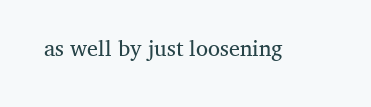as well by just loosening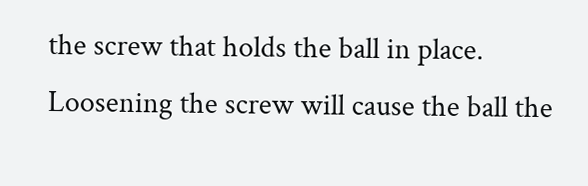the screw that holds the ball in place. Loosening the screw will cause the ball the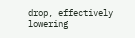drop, effectively lowering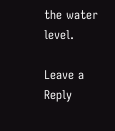the water level.

Leave a Reply